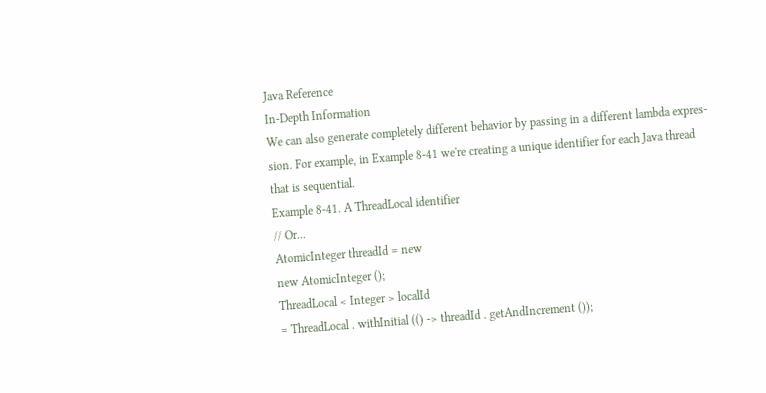Java Reference
In-Depth Information
We can also generate completely different behavior by passing in a different lambda expres-
sion. For example, in Example 8-41 we're creating a unique identifier for each Java thread
that is sequential.
Example 8-41. A ThreadLocal identifier
// Or...
AtomicInteger threadId = new
new AtomicInteger ();
ThreadLocal < Integer > localId
= ThreadLocal . withInitial (() -> threadId . getAndIncrement ());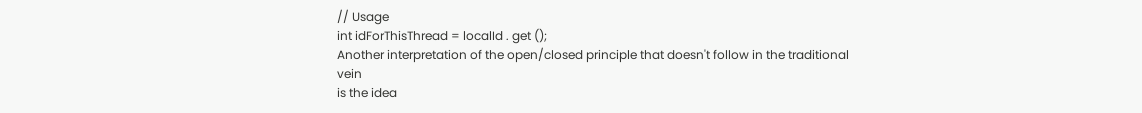// Usage
int idForThisThread = localId . get ();
Another interpretation of the open/closed principle that doesn't follow in the traditional vein
is the idea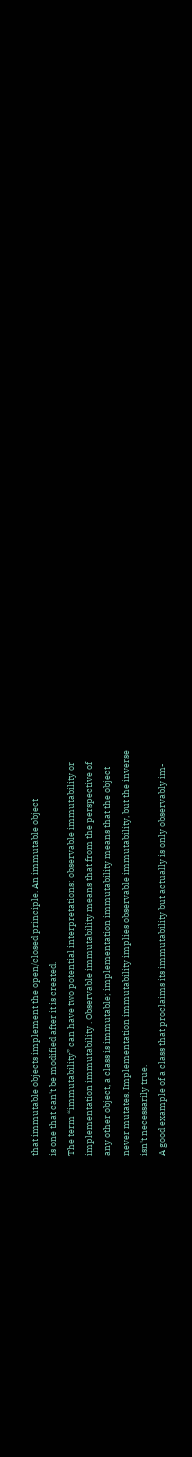that immutable objects implement the open/closed principle. An immutable object
is one that can't be modified after it is created.
The term “immutability” can have two potential interpretations: observable immutability or
implementation immutability . Observable immutability means that from the perspective of
any other object, a class is immutable; implementation immutability means that the object
never mutates. Implementation immutability implies observable immutability, but the inverse
isn't necessarily true.
A good example of a class that proclaims its immutability but actually is only observably im-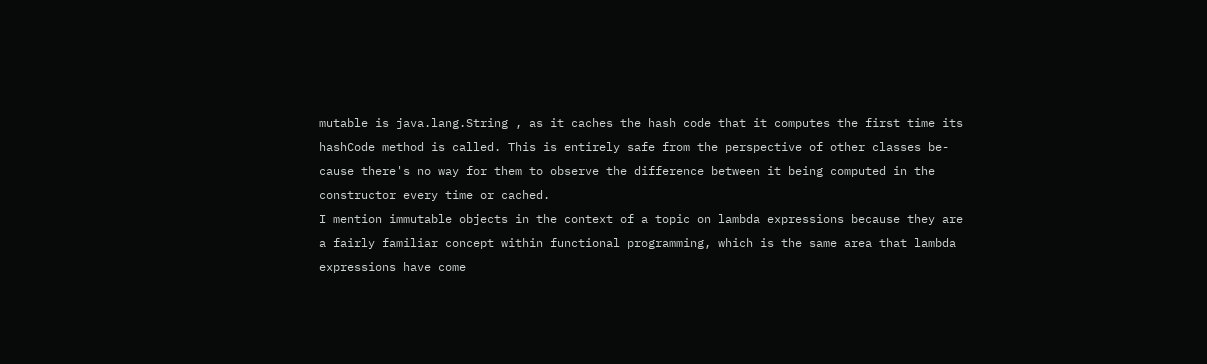mutable is java.lang.String , as it caches the hash code that it computes the first time its
hashCode method is called. This is entirely safe from the perspective of other classes be-
cause there's no way for them to observe the difference between it being computed in the
constructor every time or cached.
I mention immutable objects in the context of a topic on lambda expressions because they are
a fairly familiar concept within functional programming, which is the same area that lambda
expressions have come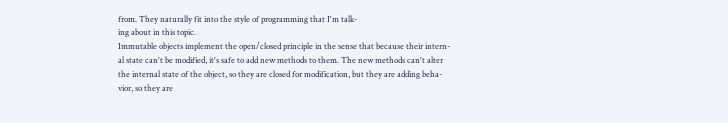from. They naturally fit into the style of programming that I'm talk-
ing about in this topic.
Immutable objects implement the open/closed principle in the sense that because their intern-
al state can't be modified, it's safe to add new methods to them. The new methods can't alter
the internal state of the object, so they are closed for modification, but they are adding beha-
vior, so they are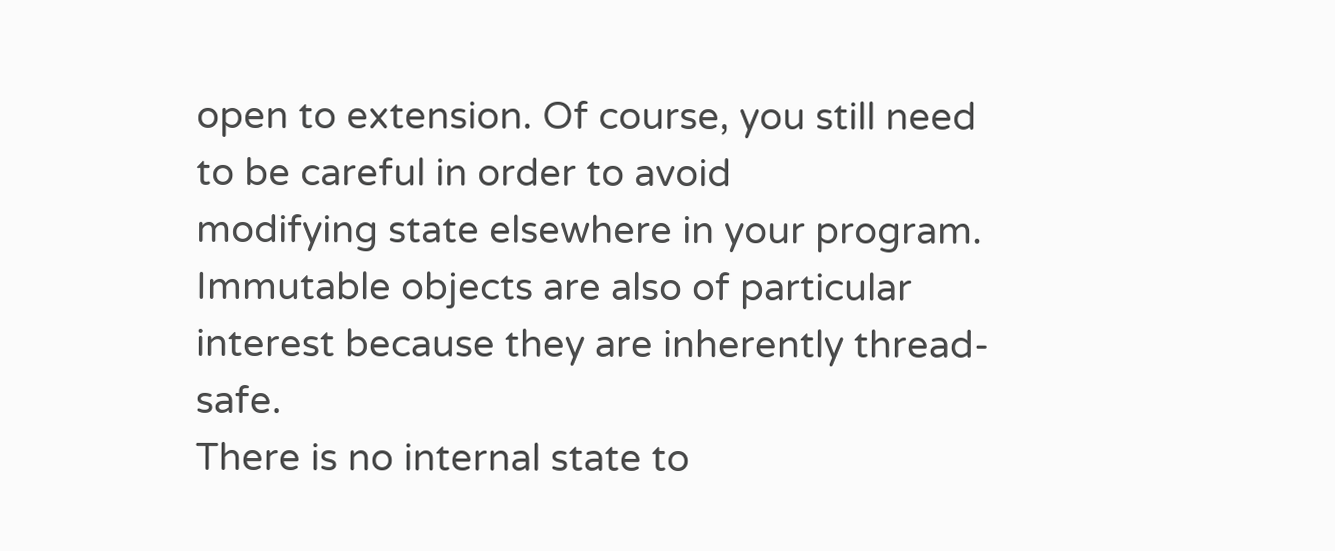open to extension. Of course, you still need to be careful in order to avoid
modifying state elsewhere in your program.
Immutable objects are also of particular interest because they are inherently thread-safe.
There is no internal state to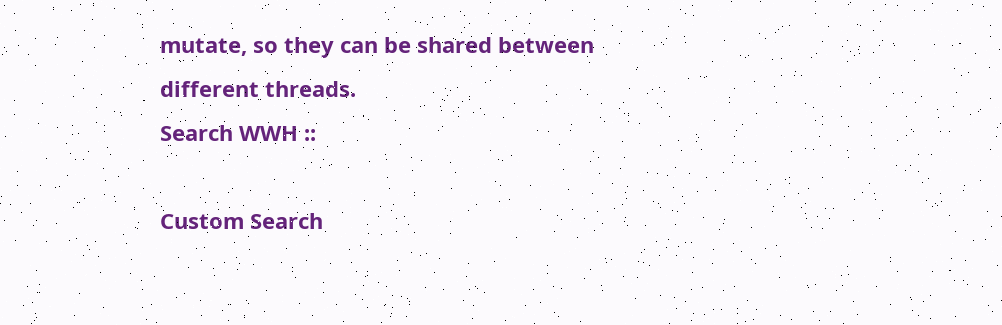mutate, so they can be shared between different threads.
Search WWH ::

Custom Search